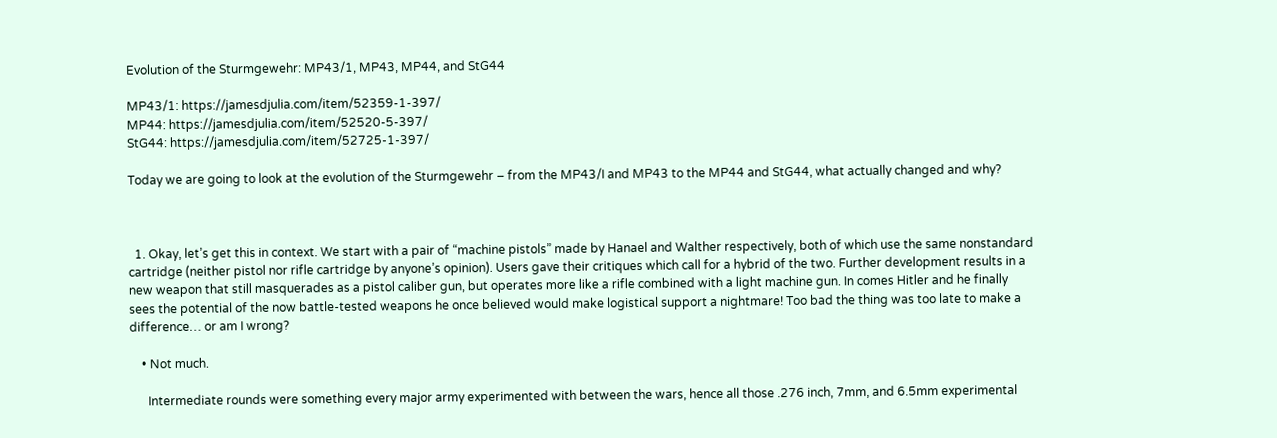Evolution of the Sturmgewehr: MP43/1, MP43, MP44, and StG44

MP43/1: https://jamesdjulia.com/item/52359-1-397/
MP44: https://jamesdjulia.com/item/52520-5-397/
StG44: https://jamesdjulia.com/item/52725-1-397/

Today we are going to look at the evolution of the Sturmgewehr – from the MP43/I and MP43 to the MP44 and StG44, what actually changed and why?



  1. Okay, let’s get this in context. We start with a pair of “machine pistols” made by Hanael and Walther respectively, both of which use the same nonstandard cartridge (neither pistol nor rifle cartridge by anyone’s opinion). Users gave their critiques which call for a hybrid of the two. Further development results in a new weapon that still masquerades as a pistol caliber gun, but operates more like a rifle combined with a light machine gun. In comes Hitler and he finally sees the potential of the now battle-tested weapons he once believed would make logistical support a nightmare! Too bad the thing was too late to make a difference… or am I wrong?

    • Not much.

      Intermediate rounds were something every major army experimented with between the wars, hence all those .276 inch, 7mm, and 6.5mm experimental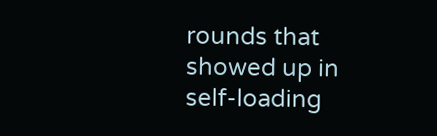rounds that showed up in self-loading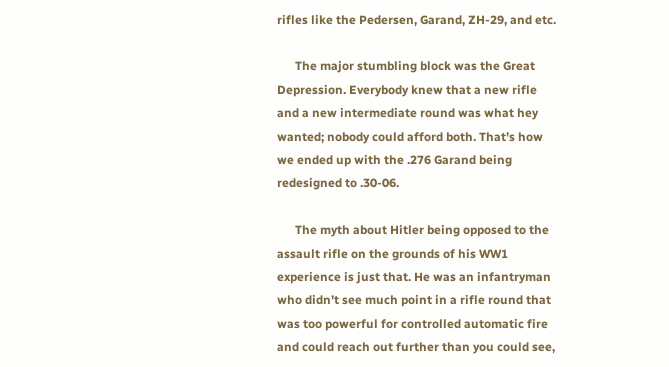rifles like the Pedersen, Garand, ZH-29, and etc.

      The major stumbling block was the Great Depression. Everybody knew that a new rifle and a new intermediate round was what hey wanted; nobody could afford both. That’s how we ended up with the .276 Garand being redesigned to .30-06.

      The myth about Hitler being opposed to the assault rifle on the grounds of his WW1 experience is just that. He was an infantryman who didn’t see much point in a rifle round that was too powerful for controlled automatic fire and could reach out further than you could see,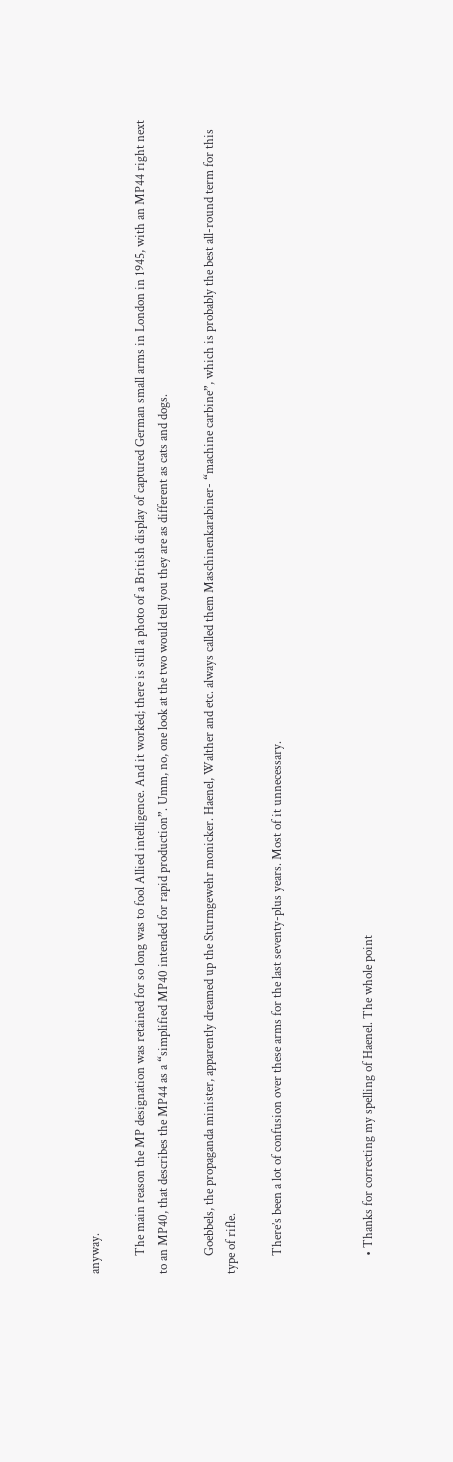anyway.

      The main reason the MP designation was retained for so long was to fool Allied intelligence. And it worked; there is still a photo of a British display of captured German small arms in London in 1945, with an MP44 right next to an MP40, that describes the MP44 as a “simplified MP40 intended for rapid production”. Umm, no, one look at the two would tell you they are as different as cats and dogs.

      Goebbels, the propaganda minister, apparently dreamed up the Sturmgewehr monicker. Haenel, Walther and etc. always called them Maschinenkarabiner- “machine carbine”, which is probably the best all-round term for this type of rifle.

      There’s been a lot of confusion over these arms for the last seventy-plus years. Most of it unnecessary.



      • Thanks for correcting my spelling of Haenel. The whole point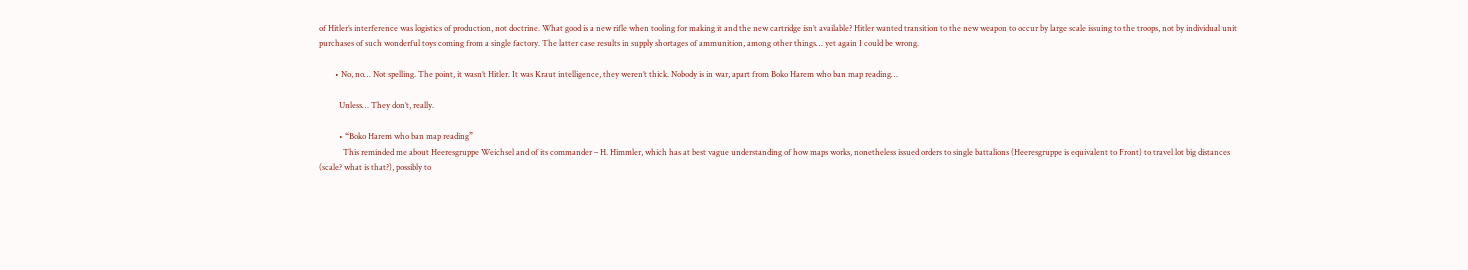of Hitler’s interference was logistics of production, not doctrine. What good is a new rifle when tooling for making it and the new cartridge isn’t available? Hitler wanted transition to the new weapon to occur by large scale issuing to the troops, not by individual unit purchases of such wonderful toys coming from a single factory. The latter case results in supply shortages of ammunition, among other things… yet again I could be wrong.

        • No, no… Not spelling. The point, it wasn’t Hitler. It was Kraut intelligence, they weren’t thick. Nobody is in war, apart from Boko Harem who ban map reading…

          Unless… They don’t, really.

          • “Boko Harem who ban map reading”
            This reminded me about Heeresgruppe Weichsel and of its commander – H. Himmler, which has at best vague understanding of how maps works, nonetheless issued orders to single battalions (Heeresgruppe is equivalent to Front) to travel lot big distances (scale? what is that?), possibly to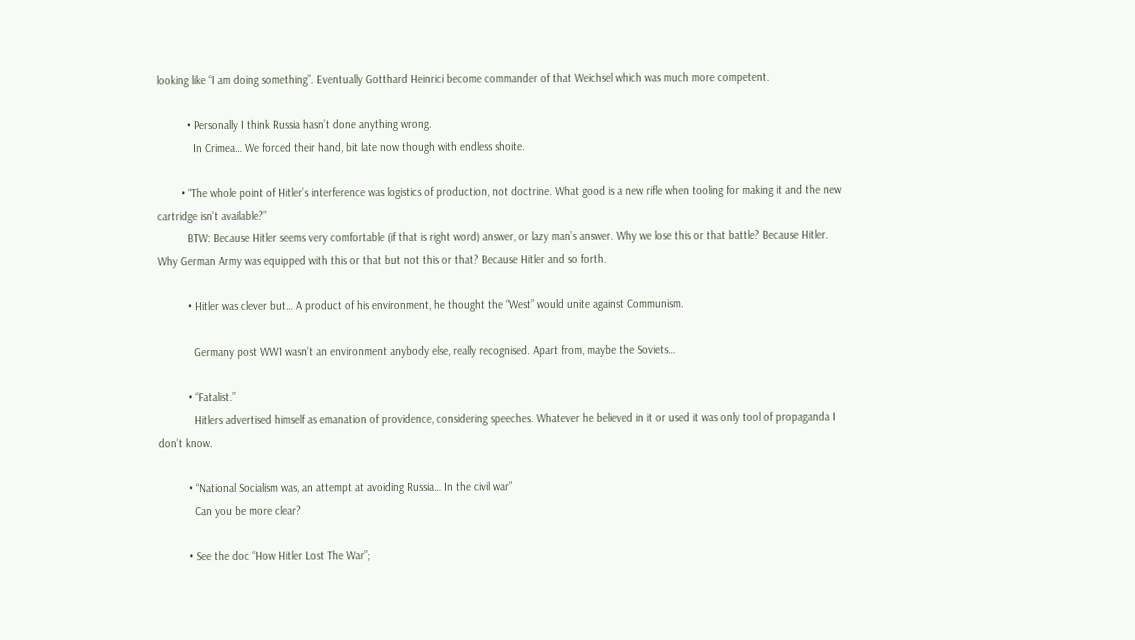looking like “I am doing something”. Eventually Gotthard Heinrici become commander of that Weichsel which was much more competent.

          • Personally I think Russia hasn’t done anything wrong.
            In Crimea… We forced their hand, bit late now though with endless shoite.

        • “The whole point of Hitler’s interference was logistics of production, not doctrine. What good is a new rifle when tooling for making it and the new cartridge isn’t available?”
          BTW: Because Hitler seems very comfortable (if that is right word) answer, or lazy man’s answer. Why we lose this or that battle? Because Hitler. Why German Army was equipped with this or that but not this or that? Because Hitler and so forth.

          • Hitler was clever but… A product of his environment, he thought the “West” would unite against Communism.

            Germany post WW1 wasn’t an environment anybody else, really recognised. Apart from, maybe the Soviets…

          • “Fatalist.”
            Hitlers advertised himself as emanation of providence, considering speeches. Whatever he believed in it or used it was only tool of propaganda I don’t know.

          • “National Socialism was, an attempt at avoiding Russia… In the civil war”
            Can you be more clear?

          • See the doc “How Hitler Lost The War”;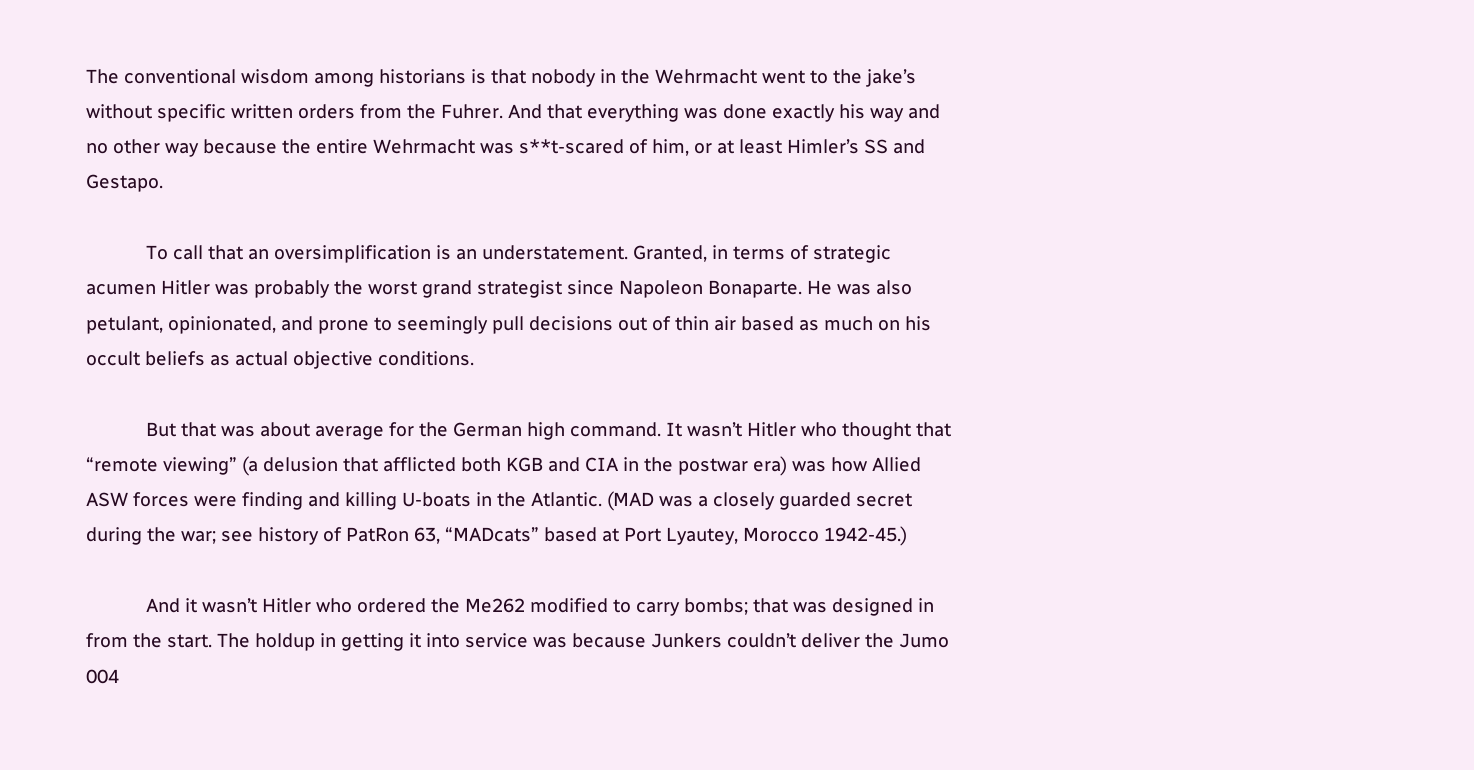The conventional wisdom among historians is that nobody in the Wehrmacht went to the jake’s without specific written orders from the Fuhrer. And that everything was done exactly his way and no other way because the entire Wehrmacht was s**t-scared of him, or at least Himler’s SS and Gestapo.

            To call that an oversimplification is an understatement. Granted, in terms of strategic acumen Hitler was probably the worst grand strategist since Napoleon Bonaparte. He was also petulant, opinionated, and prone to seemingly pull decisions out of thin air based as much on his occult beliefs as actual objective conditions.

            But that was about average for the German high command. It wasn’t Hitler who thought that “remote viewing” (a delusion that afflicted both KGB and CIA in the postwar era) was how Allied ASW forces were finding and killing U-boats in the Atlantic. (MAD was a closely guarded secret during the war; see history of PatRon 63, “MADcats” based at Port Lyautey, Morocco 1942-45.)

            And it wasn’t Hitler who ordered the Me262 modified to carry bombs; that was designed in from the start. The holdup in getting it into service was because Junkers couldn’t deliver the Jumo 004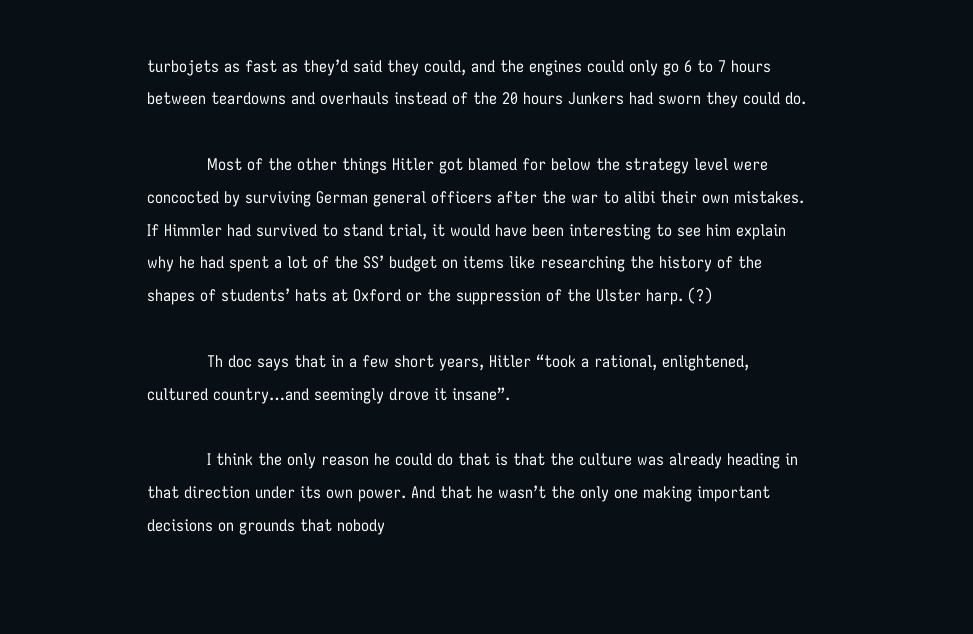turbojets as fast as they’d said they could, and the engines could only go 6 to 7 hours between teardowns and overhauls instead of the 20 hours Junkers had sworn they could do.

            Most of the other things Hitler got blamed for below the strategy level were concocted by surviving German general officers after the war to alibi their own mistakes. If Himmler had survived to stand trial, it would have been interesting to see him explain why he had spent a lot of the SS’ budget on items like researching the history of the shapes of students’ hats at Oxford or the suppression of the Ulster harp. (?)

            Th doc says that in a few short years, Hitler “took a rational, enlightened, cultured country…and seemingly drove it insane”.

            I think the only reason he could do that is that the culture was already heading in that direction under its own power. And that he wasn’t the only one making important decisions on grounds that nobody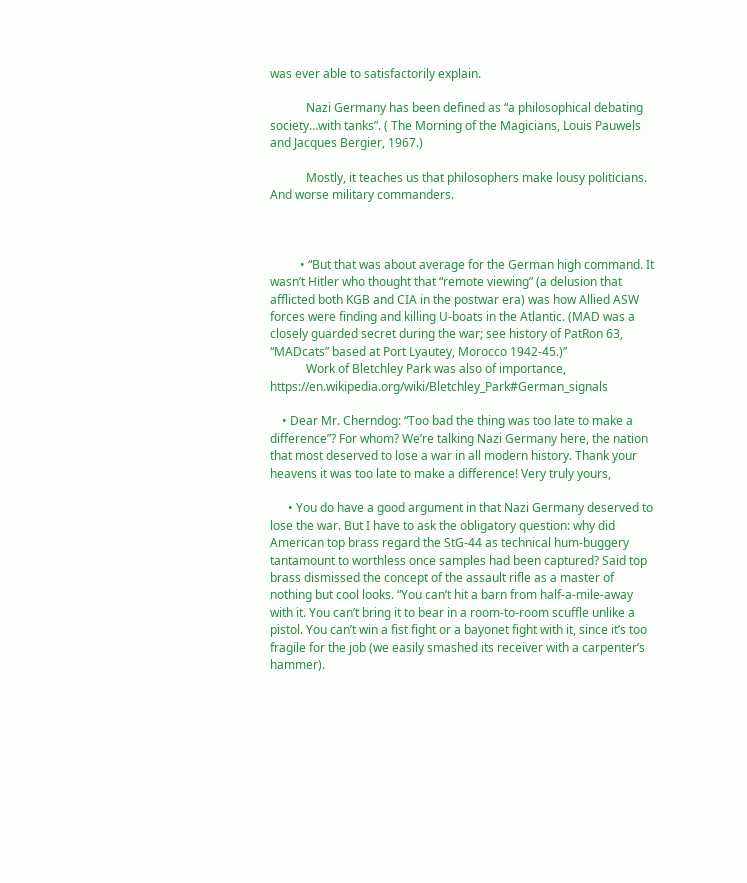was ever able to satisfactorily explain.

            Nazi Germany has been defined as “a philosophical debating society…with tanks”. ( The Morning of the Magicians, Louis Pauwels and Jacques Bergier, 1967.)

            Mostly, it teaches us that philosophers make lousy politicians. And worse military commanders.



          • “But that was about average for the German high command. It wasn’t Hitler who thought that “remote viewing” (a delusion that afflicted both KGB and CIA in the postwar era) was how Allied ASW forces were finding and killing U-boats in the Atlantic. (MAD was a closely guarded secret during the war; see history of PatRon 63, “MADcats” based at Port Lyautey, Morocco 1942-45.)”
            Work of Bletchley Park was also of importance, https://en.wikipedia.org/wiki/Bletchley_Park#German_signals

    • Dear Mr. Cherndog: “Too bad the thing was too late to make a difference”? For whom? We’re talking Nazi Germany here, the nation that most deserved to lose a war in all modern history. Thank your heavens it was too late to make a difference! Very truly yours,

      • You do have a good argument in that Nazi Germany deserved to lose the war. But I have to ask the obligatory question: why did American top brass regard the StG-44 as technical hum-buggery tantamount to worthless once samples had been captured? Said top brass dismissed the concept of the assault rifle as a master of nothing but cool looks. “You can’t hit a barn from half-a-mile-away with it. You can’t bring it to bear in a room-to-room scuffle unlike a pistol. You can’t win a fist fight or a bayonet fight with it, since it’s too fragile for the job (we easily smashed its receiver with a carpenter’s hammer).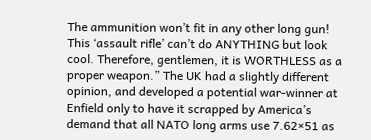The ammunition won’t fit in any other long gun! This ‘assault rifle’ can’t do ANYTHING but look cool. Therefore, gentlemen, it is WORTHLESS as a proper weapon.” The UK had a slightly different opinion, and developed a potential war-winner at Enfield only to have it scrapped by America’s demand that all NATO long arms use 7.62×51 as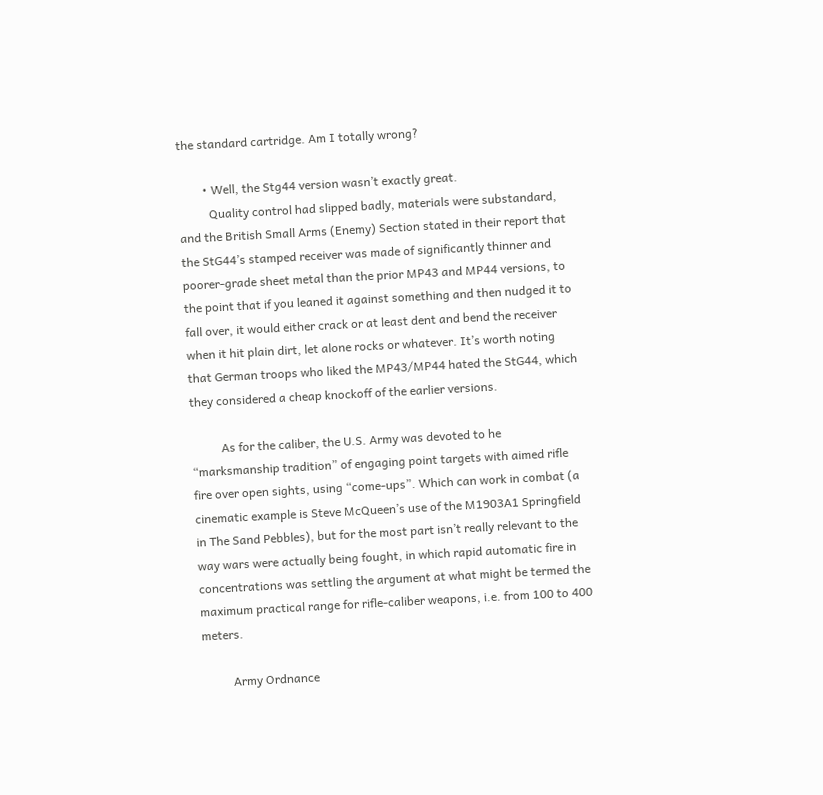the standard cartridge. Am I totally wrong?

        • Well, the Stg44 version wasn’t exactly great.
          Quality control had slipped badly, materials were substandard, and the British Small Arms (Enemy) Section stated in their report that the StG44’s stamped receiver was made of significantly thinner and poorer-grade sheet metal than the prior MP43 and MP44 versions, to the point that if you leaned it against something and then nudged it to fall over, it would either crack or at least dent and bend the receiver when it hit plain dirt, let alone rocks or whatever. It’s worth noting that German troops who liked the MP43/MP44 hated the StG44, which they considered a cheap knockoff of the earlier versions.

          As for the caliber, the U.S. Army was devoted to he “marksmanship tradition” of engaging point targets with aimed rifle fire over open sights, using “come-ups”. Which can work in combat (a cinematic example is Steve McQueen’s use of the M1903A1 Springfield in The Sand Pebbles), but for the most part isn’t really relevant to the way wars were actually being fought, in which rapid automatic fire in concentrations was settling the argument at what might be termed the maximum practical range for rifle-caliber weapons, i.e. from 100 to 400 meters.

          Army Ordnance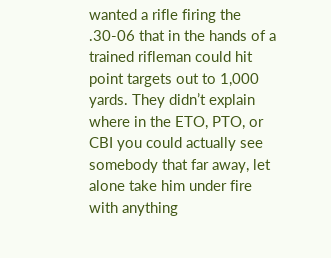wanted a rifle firing the .30-06 that in the hands of a trained rifleman could hit point targets out to 1,000 yards. They didn’t explain where in the ETO, PTO, or CBI you could actually see somebody that far away, let alone take him under fire with anything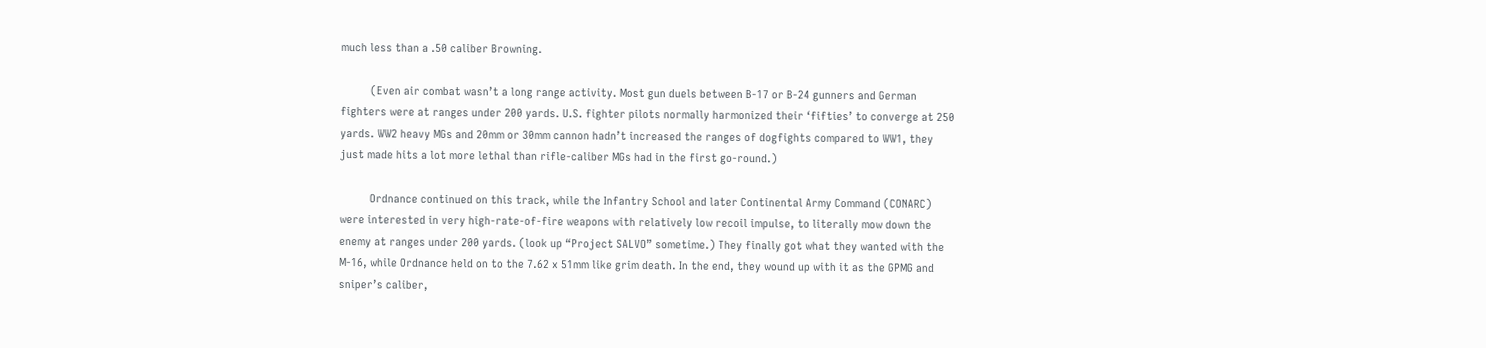much less than a .50 caliber Browning.

          (Even air combat wasn’t a long range activity. Most gun duels between B-17 or B-24 gunners and German fighters were at ranges under 200 yards. U.S. fighter pilots normally harmonized their ‘fifties’ to converge at 250 yards. WW2 heavy MGs and 20mm or 30mm cannon hadn’t increased the ranges of dogfights compared to WW1, they just made hits a lot more lethal than rifle-caliber MGs had in the first go-round.)

          Ordnance continued on this track, while the Infantry School and later Continental Army Command (CONARC) were interested in very high-rate-of-fire weapons with relatively low recoil impulse, to literally mow down the enemy at ranges under 200 yards. (look up “Project SALVO” sometime.) They finally got what they wanted with the M-16, while Ordnance held on to the 7.62 x 51mm like grim death. In the end, they wound up with it as the GPMG and sniper’s caliber,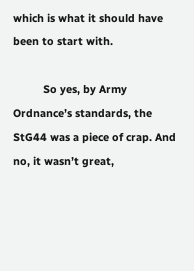which is what it should have been to start with.

          So yes, by Army Ordnance’s standards, the StG44 was a piece of crap. And no, it wasn’t great,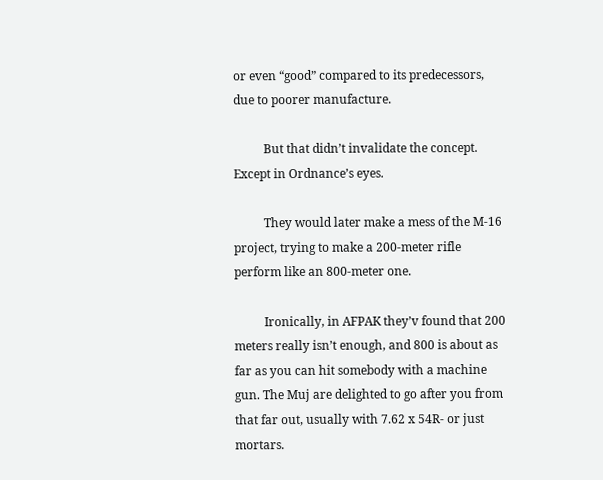or even “good” compared to its predecessors, due to poorer manufacture.

          But that didn’t invalidate the concept. Except in Ordnance’s eyes.

          They would later make a mess of the M-16 project, trying to make a 200-meter rifle perform like an 800-meter one.

          Ironically, in AFPAK they’v found that 200 meters really isn’t enough, and 800 is about as far as you can hit somebody with a machine gun. The Muj are delighted to go after you from that far out, usually with 7.62 x 54R- or just mortars.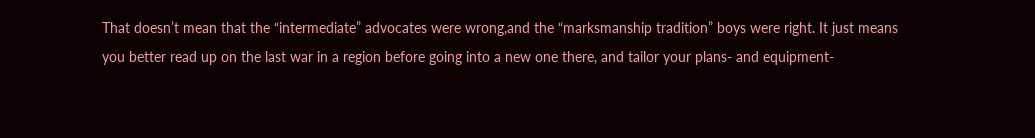That doesn’t mean that the “intermediate” advocates were wrong,and the “marksmanship tradition” boys were right. It just means you better read up on the last war in a region before going into a new one there, and tailor your plans- and equipment-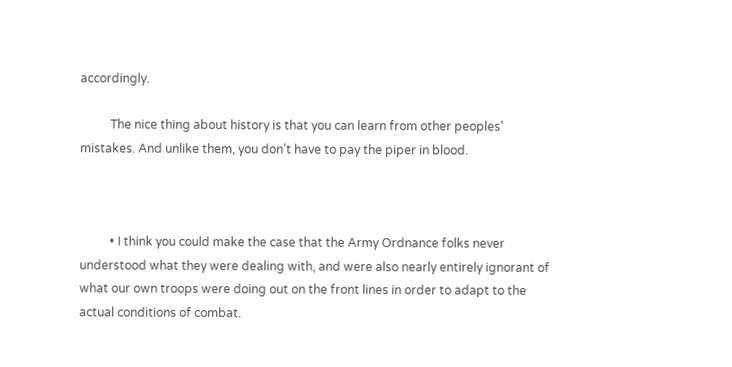accordingly.

          The nice thing about history is that you can learn from other peoples’ mistakes. And unlike them, you don’t have to pay the piper in blood.



          • I think you could make the case that the Army Ordnance folks never understood what they were dealing with, and were also nearly entirely ignorant of what our own troops were doing out on the front lines in order to adapt to the actual conditions of combat.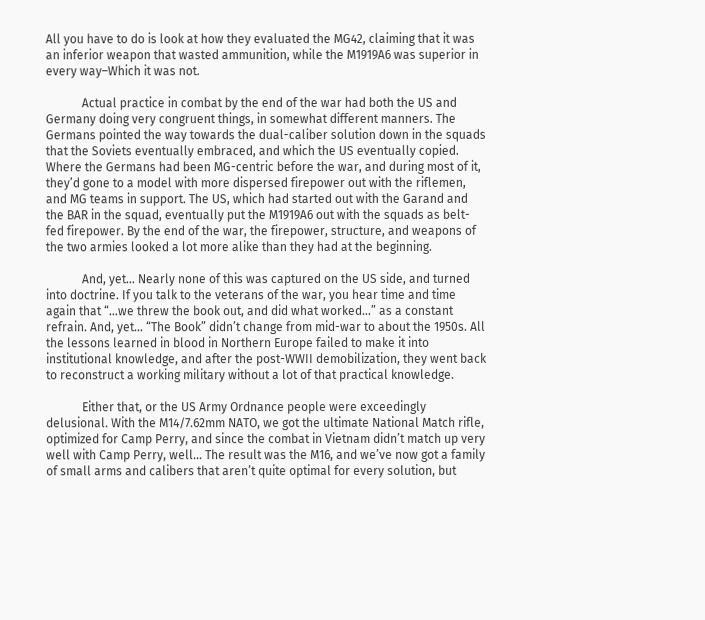All you have to do is look at how they evaluated the MG42, claiming that it was an inferior weapon that wasted ammunition, while the M1919A6 was superior in every way–Which it was not.

            Actual practice in combat by the end of the war had both the US and Germany doing very congruent things, in somewhat different manners. The Germans pointed the way towards the dual-caliber solution down in the squads that the Soviets eventually embraced, and which the US eventually copied. Where the Germans had been MG-centric before the war, and during most of it, they’d gone to a model with more dispersed firepower out with the riflemen, and MG teams in support. The US, which had started out with the Garand and the BAR in the squad, eventually put the M1919A6 out with the squads as belt-fed firepower. By the end of the war, the firepower, structure, and weapons of the two armies looked a lot more alike than they had at the beginning.

            And, yet… Nearly none of this was captured on the US side, and turned into doctrine. If you talk to the veterans of the war, you hear time and time again that “…we threw the book out, and did what worked…” as a constant refrain. And, yet… “The Book” didn’t change from mid-war to about the 1950s. All the lessons learned in blood in Northern Europe failed to make it into institutional knowledge, and after the post-WWII demobilization, they went back to reconstruct a working military without a lot of that practical knowledge.

            Either that, or the US Army Ordnance people were exceedingly delusional. With the M14/7.62mm NATO, we got the ultimate National Match rifle, optimized for Camp Perry, and since the combat in Vietnam didn’t match up very well with Camp Perry, well… The result was the M16, and we’ve now got a family of small arms and calibers that aren’t quite optimal for every solution, but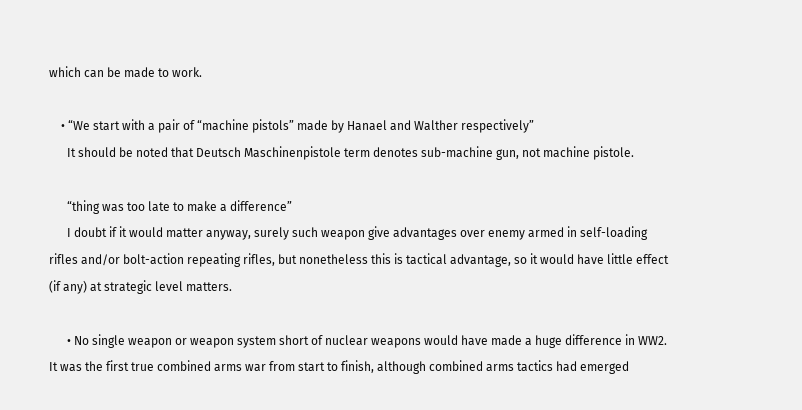which can be made to work.

    • “We start with a pair of “machine pistols” made by Hanael and Walther respectively”
      It should be noted that Deutsch Maschinenpistole term denotes sub-machine gun, not machine pistole.

      “thing was too late to make a difference”
      I doubt if it would matter anyway, surely such weapon give advantages over enemy armed in self-loading rifles and/or bolt-action repeating rifles, but nonetheless this is tactical advantage, so it would have little effect (if any) at strategic level matters.

      • No single weapon or weapon system short of nuclear weapons would have made a huge difference in WW2. It was the first true combined arms war from start to finish, although combined arms tactics had emerged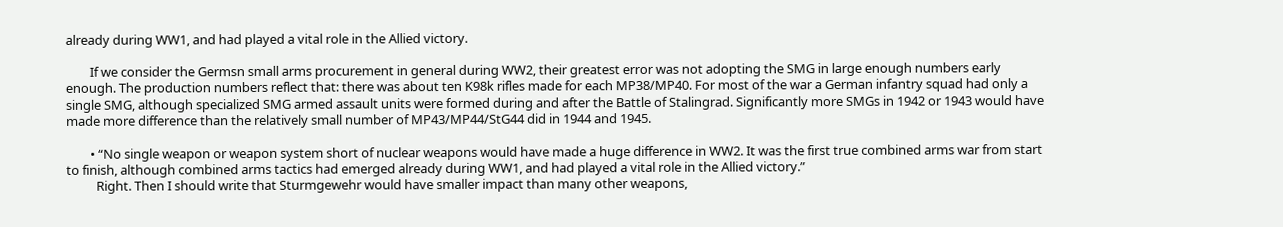already during WW1, and had played a vital role in the Allied victory.

        If we consider the Germsn small arms procurement in general during WW2, their greatest error was not adopting the SMG in large enough numbers early enough. The production numbers reflect that: there was about ten K98k rifles made for each MP38/MP40. For most of the war a German infantry squad had only a single SMG, although specialized SMG armed assault units were formed during and after the Battle of Stalingrad. Significantly more SMGs in 1942 or 1943 would have made more difference than the relatively small number of MP43/MP44/StG44 did in 1944 and 1945.

        • “No single weapon or weapon system short of nuclear weapons would have made a huge difference in WW2. It was the first true combined arms war from start to finish, although combined arms tactics had emerged already during WW1, and had played a vital role in the Allied victory.”
          Right. Then I should write that Sturmgewehr would have smaller impact than many other weapons,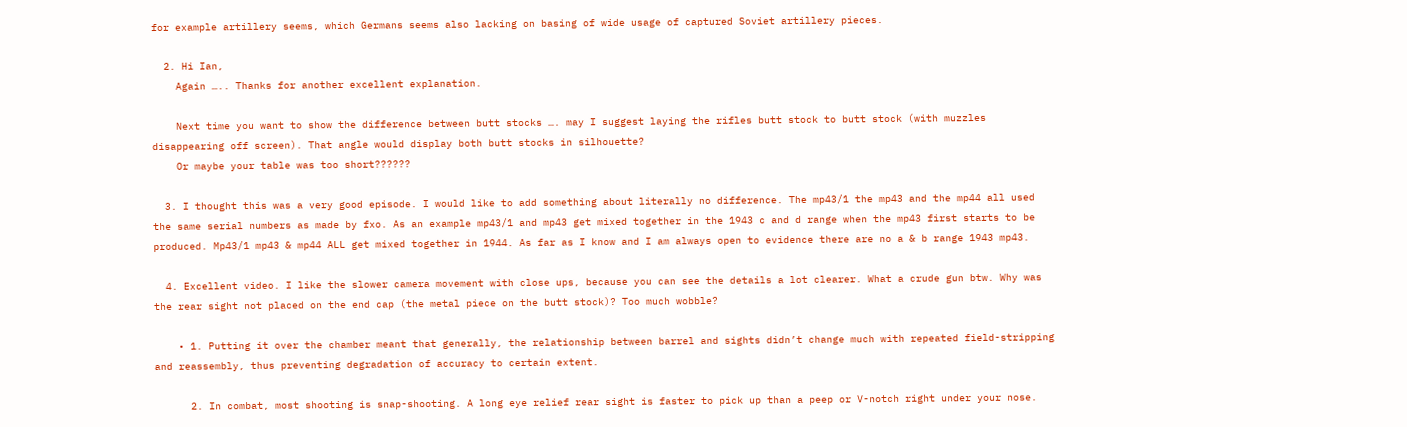for example artillery seems, which Germans seems also lacking on basing of wide usage of captured Soviet artillery pieces.

  2. Hi Ian,
    Again ….. Thanks for another excellent explanation.

    Next time you want to show the difference between butt stocks …. may I suggest laying the rifles butt stock to butt stock (with muzzles disappearing off screen). That angle would display both butt stocks in silhouette?
    Or maybe your table was too short??????

  3. I thought this was a very good episode. I would like to add something about literally no difference. The mp43/1 the mp43 and the mp44 all used the same serial numbers as made by fxo. As an example mp43/1 and mp43 get mixed together in the 1943 c and d range when the mp43 first starts to be produced. Mp43/1 mp43 & mp44 ALL get mixed together in 1944. As far as I know and I am always open to evidence there are no a & b range 1943 mp43.

  4. Excellent video. I like the slower camera movement with close ups, because you can see the details a lot clearer. What a crude gun btw. Why was the rear sight not placed on the end cap (the metal piece on the butt stock)? Too much wobble?

    • 1. Putting it over the chamber meant that generally, the relationship between barrel and sights didn’t change much with repeated field-stripping and reassembly, thus preventing degradation of accuracy to certain extent.

      2. In combat, most shooting is snap-shooting. A long eye relief rear sight is faster to pick up than a peep or V-notch right under your nose.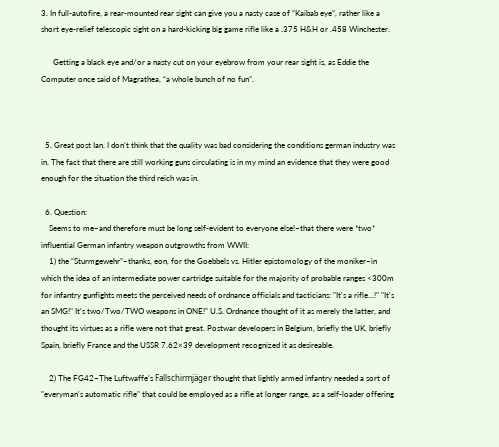3. In full-autofire, a rear-mounted rear sight can give you a nasty case of “Kaibab eye”, rather like a short eye-relief telescopic sight on a hard-kicking big game rifle like a .375 H&H or .458 Winchester.

      Getting a black eye and/or a nasty cut on your eyebrow from your rear sight is, as Eddie the Computer once said of Magrathea, “a whole bunch of no fun”.



  5. Great post Ian. I don’t think that the quality was bad considering the conditions german industry was in. The fact that there are still working guns circulating is in my mind an evidence that they were good enough for the situation the third reich was in.

  6. Question:
    Seems to me–and therefore must be long self-evident to everyone else!–that there were *two* influential German infantry weapon outgrowths from WWII:
    1) the “Sturmgewehr”–thanks, eon, for the Goebbels vs. Hitler epistomology of the moniker–in which the idea of an intermediate power cartridge suitable for the majority of probable ranges <300m for infantry gunfights meets the perceived needs of ordnance officials and tacticians: "It's a rifle…!" "It's an SMG!" It's two/Two/TWO weapons in ONE!" U.S. Ordnance thought of it as merely the latter, and thought its virtues as a rifle were not that great. Postwar developers in Belgium, briefly the UK, briefly Spain, briefly France and the USSR 7.62×39 development recognized it as desireable.

    2) The FG42–The Luftwaffe's Fallschirmjäger thought that lightly armed infantry needed a sort of "everyman's automatic rifle" that could be employed as a rifle at longer range, as a self-loader offering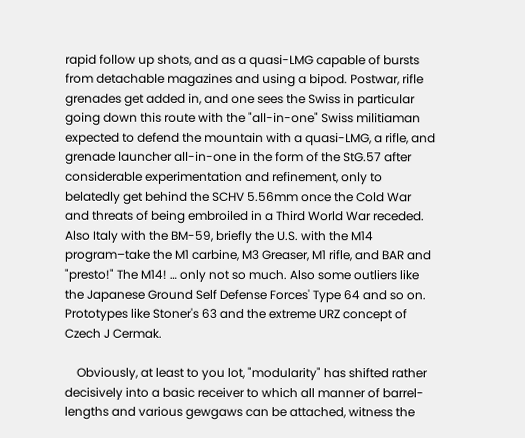rapid follow up shots, and as a quasi-LMG capable of bursts from detachable magazines and using a bipod. Postwar, rifle grenades get added in, and one sees the Swiss in particular going down this route with the "all-in-one" Swiss militiaman expected to defend the mountain with a quasi-LMG, a rifle, and grenade launcher all-in-one in the form of the StG.57 after considerable experimentation and refinement, only to belatedly get behind the SCHV 5.56mm once the Cold War and threats of being embroiled in a Third World War receded. Also Italy with the BM-59, briefly the U.S. with the M14 program–take the M1 carbine, M3 Greaser, M1 rifle, and BAR and "presto!" The M14! … only not so much. Also some outliers like the Japanese Ground Self Defense Forces' Type 64 and so on. Prototypes like Stoner's 63 and the extreme URZ concept of Czech J Cermak.

    Obviously, at least to you lot, "modularity" has shifted rather decisively into a basic receiver to which all manner of barrel-lengths and various gewgaws can be attached, witness the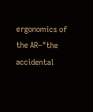ergonomics of the AR–"the accidental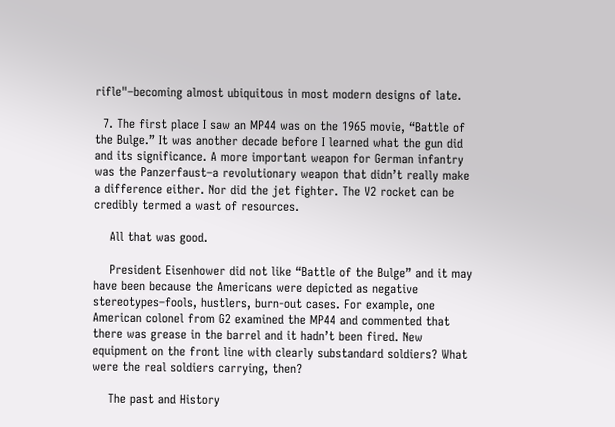rifle"–becoming almost ubiquitous in most modern designs of late.

  7. The first place I saw an MP44 was on the 1965 movie, “Battle of the Bulge.” It was another decade before I learned what the gun did and its significance. A more important weapon for German infantry was the Panzerfaust–a revolutionary weapon that didn’t really make a difference either. Nor did the jet fighter. The V2 rocket can be credibly termed a wast of resources.

    All that was good.

    President Eisenhower did not like “Battle of the Bulge” and it may have been because the Americans were depicted as negative stereotypes–fools, hustlers, burn-out cases. For example, one American colonel from G2 examined the MP44 and commented that there was grease in the barrel and it hadn’t been fired. New equipment on the front line with clearly substandard soldiers? What were the real soldiers carrying, then?

    The past and History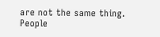are not the same thing. People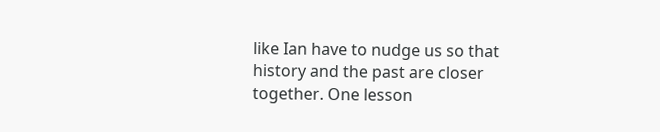like Ian have to nudge us so that history and the past are closer together. One lesson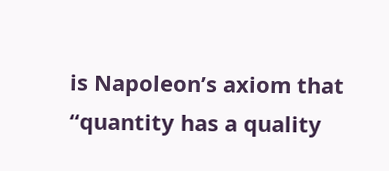is Napoleon’s axiom that “quantity has a quality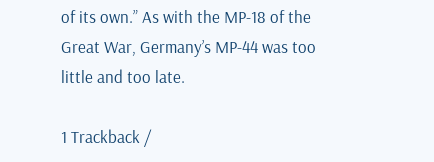of its own.” As with the MP-18 of the Great War, Germany’s MP-44 was too little and too late.

1 Trackback /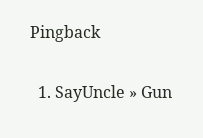Pingback

  1. SayUncle » Gun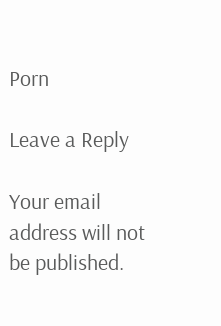Porn

Leave a Reply

Your email address will not be published.